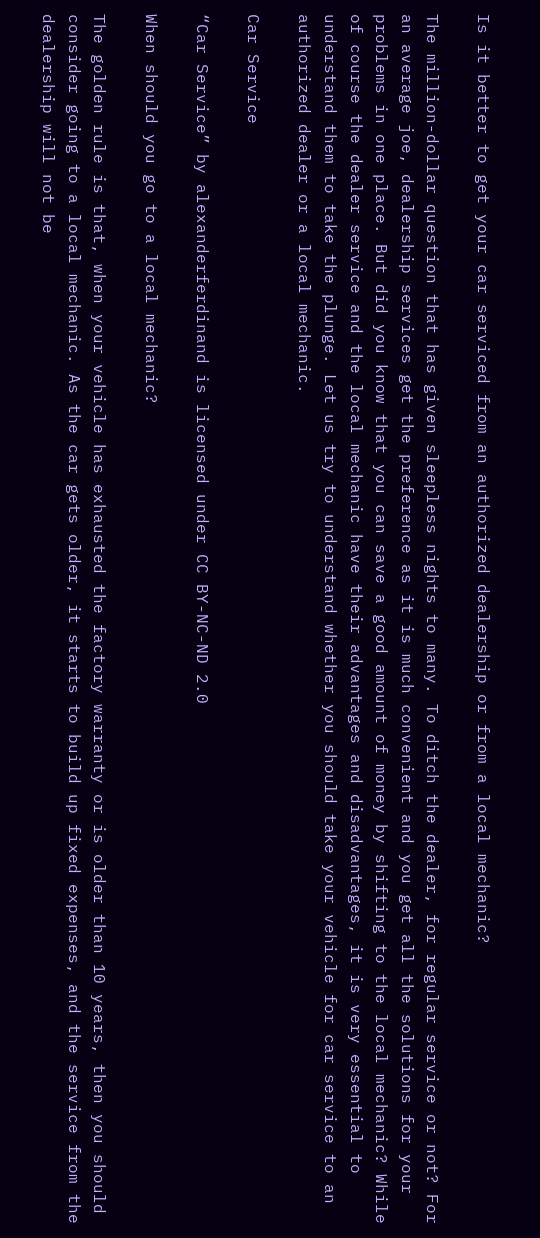Is it better to get your car serviced from an authorized dealership or from a local mechanic?

The million-dollar question that has given sleepless nights to many. To ditch the dealer, for regular service or not? For an average joe, dealership services get the preference as it is much convenient and you get all the solutions for your problems in one place. But did you know that you can save a good amount of money by shifting to the local mechanic? While of course the dealer service and the local mechanic have their advantages and disadvantages, it is very essential to understand them to take the plunge. Let us try to understand whether you should take your vehicle for car service to an authorized dealer or a local mechanic.

Car Service

“Car Service” by alexanderferdinand is licensed under CC BY-NC-ND 2.0

When should you go to a local mechanic?

The golden rule is that, when your vehicle has exhausted the factory warranty or is older than 10 years, then you should consider going to a local mechanic. As the car gets older, it starts to build up fixed expenses, and the service from the dealership will not be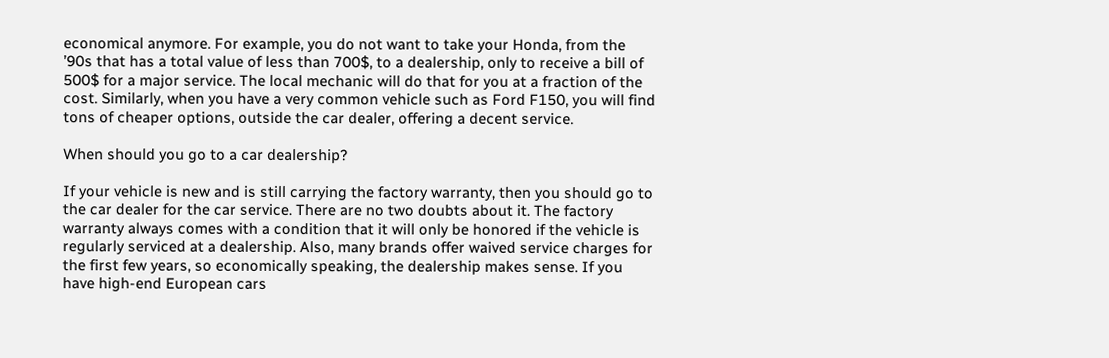economical anymore. For example, you do not want to take your Honda, from the ’90s that has a total value of less than 700$, to a dealership, only to receive a bill of 500$ for a major service. The local mechanic will do that for you at a fraction of the cost. Similarly, when you have a very common vehicle such as Ford F150, you will find tons of cheaper options, outside the car dealer, offering a decent service.

When should you go to a car dealership?

If your vehicle is new and is still carrying the factory warranty, then you should go to the car dealer for the car service. There are no two doubts about it. The factory warranty always comes with a condition that it will only be honored if the vehicle is regularly serviced at a dealership. Also, many brands offer waived service charges for the first few years, so economically speaking, the dealership makes sense. If you have high-end European cars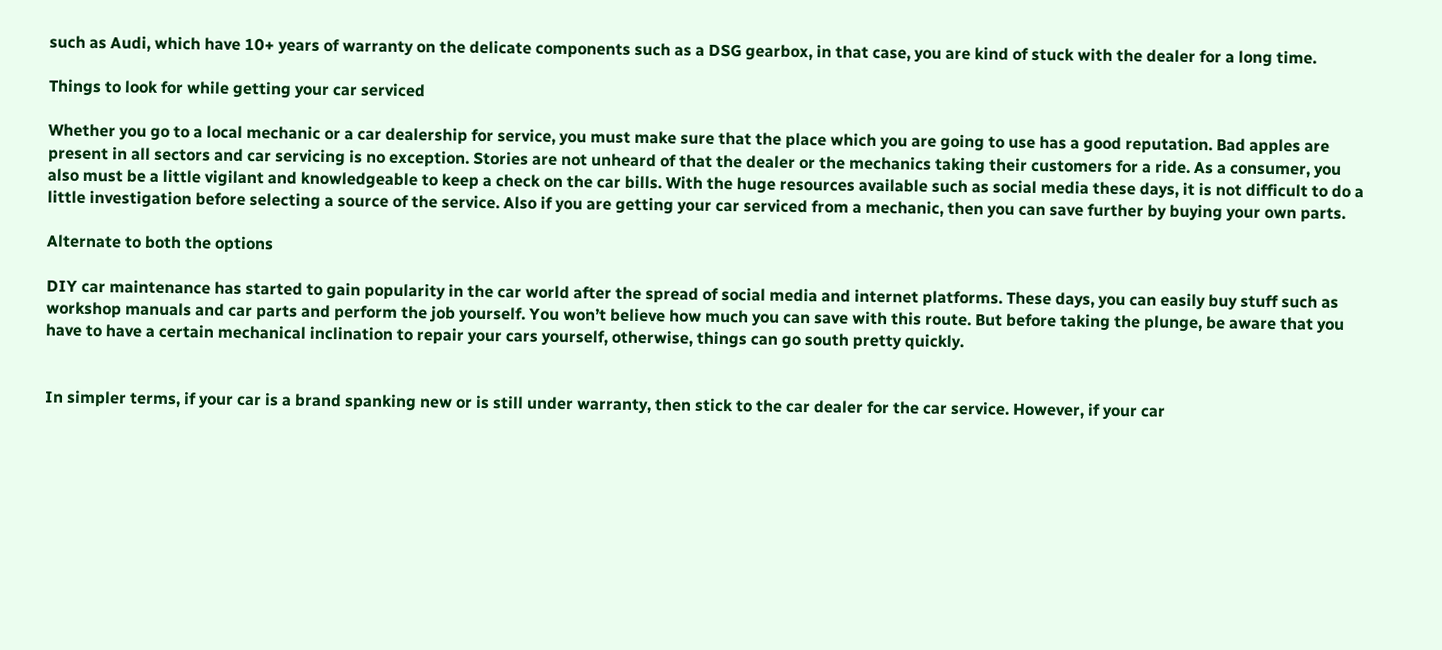such as Audi, which have 10+ years of warranty on the delicate components such as a DSG gearbox, in that case, you are kind of stuck with the dealer for a long time.

Things to look for while getting your car serviced

Whether you go to a local mechanic or a car dealership for service, you must make sure that the place which you are going to use has a good reputation. Bad apples are present in all sectors and car servicing is no exception. Stories are not unheard of that the dealer or the mechanics taking their customers for a ride. As a consumer, you also must be a little vigilant and knowledgeable to keep a check on the car bills. With the huge resources available such as social media these days, it is not difficult to do a little investigation before selecting a source of the service. Also if you are getting your car serviced from a mechanic, then you can save further by buying your own parts.

Alternate to both the options

DIY car maintenance has started to gain popularity in the car world after the spread of social media and internet platforms. These days, you can easily buy stuff such as workshop manuals and car parts and perform the job yourself. You won’t believe how much you can save with this route. But before taking the plunge, be aware that you have to have a certain mechanical inclination to repair your cars yourself, otherwise, things can go south pretty quickly.


In simpler terms, if your car is a brand spanking new or is still under warranty, then stick to the car dealer for the car service. However, if your car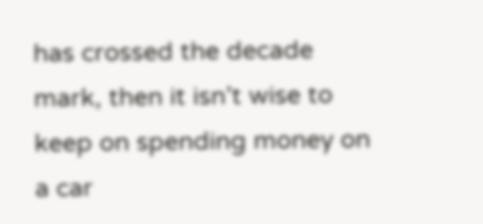has crossed the decade mark, then it isn’t wise to keep on spending money on a car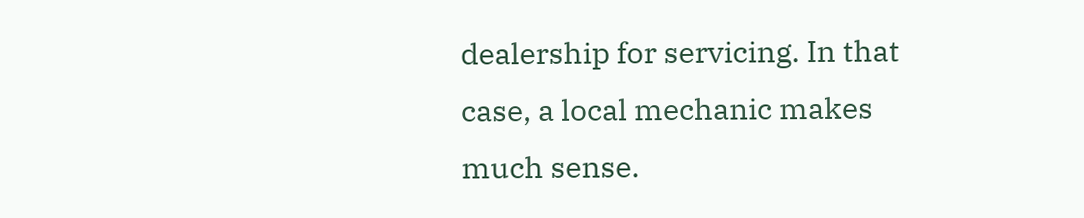dealership for servicing. In that case, a local mechanic makes much sense.